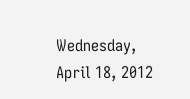Wednesday, April 18, 2012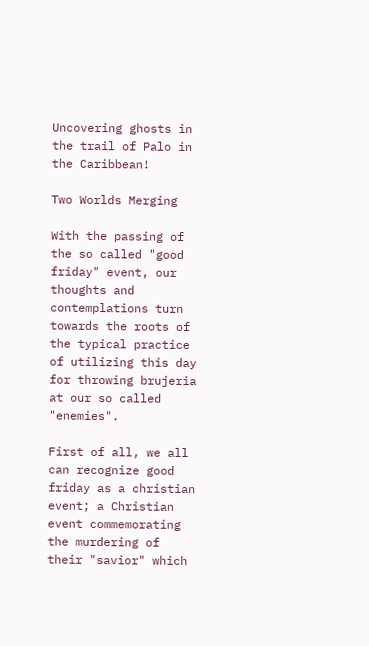Uncovering ghosts in the trail of Palo in the Caribbean!

Two Worlds Merging

With the passing of the so called "good friday" event, our thoughts and contemplations turn towards the roots of the typical practice of utilizing this day for throwing brujeria at our so called "enemies".

First of all, we all can recognize good friday as a christian event; a Christian event commemorating the murdering of their "savior" which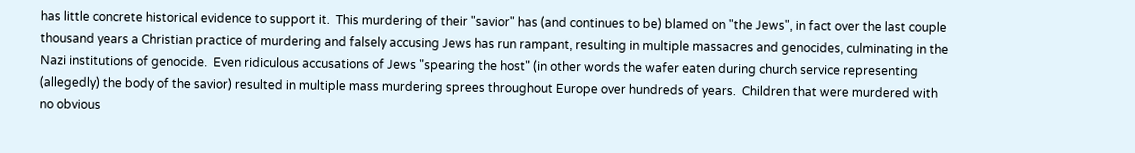has little concrete historical evidence to support it.  This murdering of their "savior" has (and continues to be) blamed on "the Jews", in fact over the last couple thousand years a Christian practice of murdering and falsely accusing Jews has run rampant, resulting in multiple massacres and genocides, culminating in the Nazi institutions of genocide.  Even ridiculous accusations of Jews "spearing the host" (in other words the wafer eaten during church service representing (allegedly) the body of the savior) resulted in multiple mass murdering sprees throughout Europe over hundreds of years.  Children that were murdered with no obvious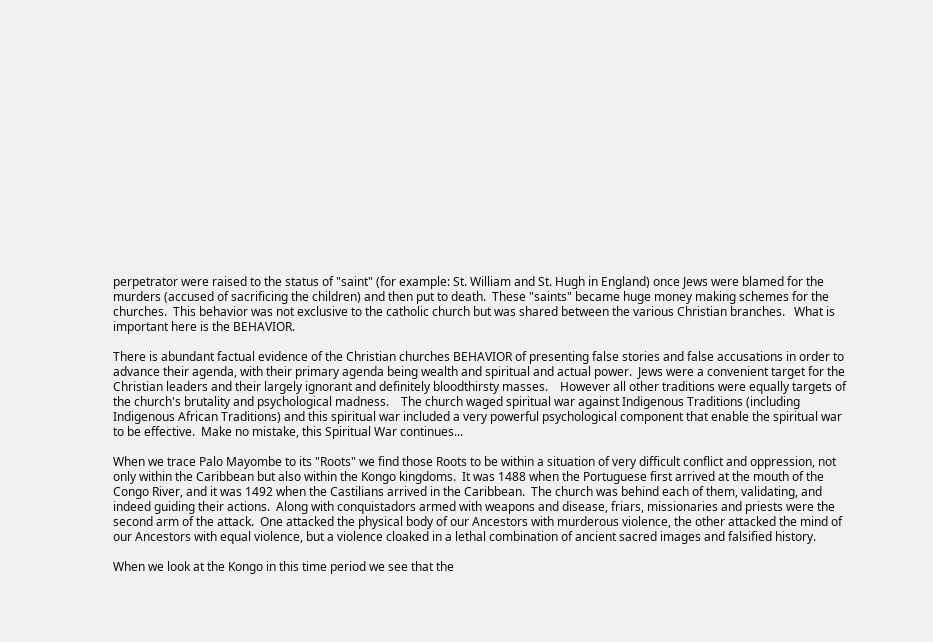perpetrator were raised to the status of "saint" (for example: St. William and St. Hugh in England) once Jews were blamed for the murders (accused of sacrificing the children) and then put to death.  These "saints" became huge money making schemes for the churches.  This behavior was not exclusive to the catholic church but was shared between the various Christian branches.   What is important here is the BEHAVIOR.

There is abundant factual evidence of the Christian churches BEHAVIOR of presenting false stories and false accusations in order to advance their agenda, with their primary agenda being wealth and spiritual and actual power.  Jews were a convenient target for the Christian leaders and their largely ignorant and definitely bloodthirsty masses.    However all other traditions were equally targets of the church's brutality and psychological madness.    The church waged spiritual war against Indigenous Traditions (including Indigenous African Traditions) and this spiritual war included a very powerful psychological component that enable the spiritual war to be effective.  Make no mistake, this Spiritual War continues...

When we trace Palo Mayombe to its "Roots" we find those Roots to be within a situation of very difficult conflict and oppression, not only within the Caribbean but also within the Kongo kingdoms.  It was 1488 when the Portuguese first arrived at the mouth of the Congo River, and it was 1492 when the Castilians arrived in the Caribbean.  The church was behind each of them, validating, and indeed guiding their actions.  Along with conquistadors armed with weapons and disease, friars, missionaries and priests were the second arm of the attack.  One attacked the physical body of our Ancestors with murderous violence, the other attacked the mind of our Ancestors with equal violence, but a violence cloaked in a lethal combination of ancient sacred images and falsified history.

When we look at the Kongo in this time period we see that the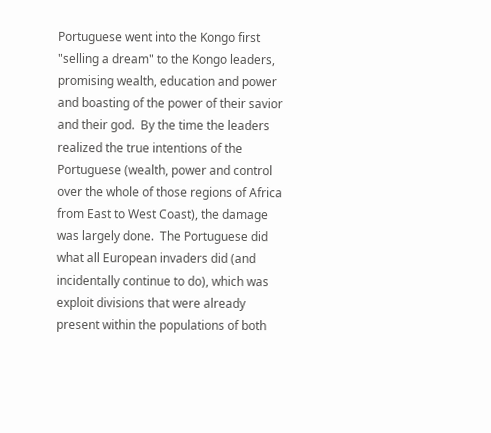Portuguese went into the Kongo first "selling a dream" to the Kongo leaders, promising wealth, education and power and boasting of the power of their savior and their god.  By the time the leaders realized the true intentions of the Portuguese (wealth, power and control over the whole of those regions of Africa from East to West Coast), the damage was largely done.  The Portuguese did what all European invaders did (and incidentally continue to do), which was exploit divisions that were already present within the populations of both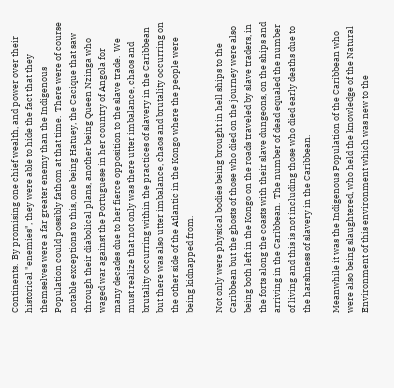Continents.  By promising one chief wealth, and power over their historical "enemies", they were able to hide the fact that they themselves were a far greater enemy than the Indigenous Population could possibly fathom at that time.  There were of course notable exceptions to this, one being Hatuey, the Cacique that saw through their diabolical plans, another being Queen Nzinga who waged war against the Portuguese in her country of Angola for many decades due to her fierce opposition to the slave trade.  We must realize that not only was there utter imbalance, chaos and brutality occurring within the practices of slavery in the Caribbean but there was also utter imbalance, chaos and brutality occurring on the other side of the Atlantic in the Kongo where the people were being kidnapped from.

Not only were physical bodies being brought in hell ships to the Caribbean but the ghosts of those who died on the journey were also being both left in the Kongo on the roads traveled by slave traders, in the forts along the coasts with their slave dungeons, on the ships and arriving in the Caribbean.  The number of dead equaled the number of living and this is not including those who died early deaths due to the harshness of slavery in the Caribbean.

Meanwhile it was the Indigenous Population of the Caribbean who were also being slaughtered, who held the knowledge of the Natural Environment of this environment which was new to the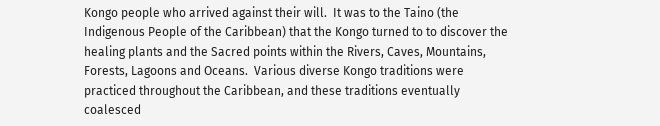Kongo people who arrived against their will.  It was to the Taino (the Indigenous People of the Caribbean) that the Kongo turned to to discover the healing plants and the Sacred points within the Rivers, Caves, Mountains, Forests, Lagoons and Oceans.  Various diverse Kongo traditions were practiced throughout the Caribbean, and these traditions eventually coalesced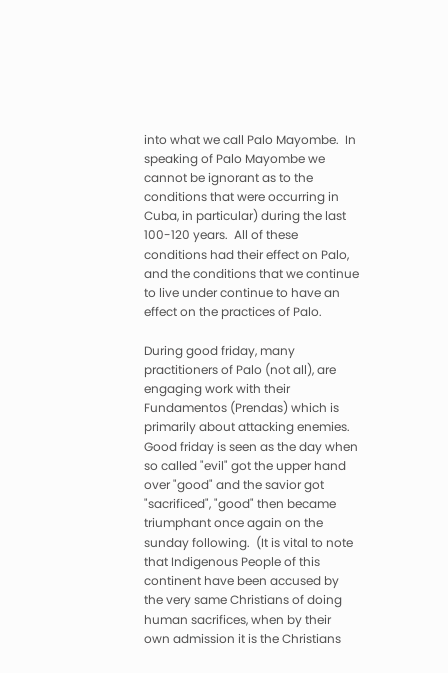into what we call Palo Mayombe.  In speaking of Palo Mayombe we cannot be ignorant as to the conditions that were occurring in Cuba, in particular) during the last 100-120 years.  All of these conditions had their effect on Palo, and the conditions that we continue to live under continue to have an effect on the practices of Palo.

During good friday, many practitioners of Palo (not all), are engaging work with their Fundamentos (Prendas) which is primarily about attacking enemies.  Good friday is seen as the day when so called "evil" got the upper hand over "good" and the savior got "sacrificed", "good" then became triumphant once again on the sunday following.  (It is vital to note that Indigenous People of this continent have been accused by the very same Christians of doing human sacrifices, when by their own admission it is the Christians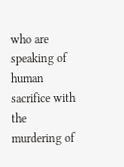who are speaking of human sacrifice with the murdering of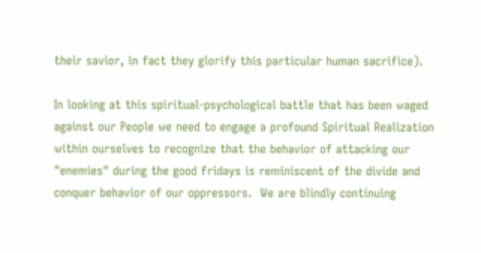their savior, in fact they glorify this particular human sacrifice).

In looking at this spiritual-psychological battle that has been waged against our People we need to engage a profound Spiritual Realization within ourselves to recognize that the behavior of attacking our "enemies" during the good fridays is reminiscent of the divide and conquer behavior of our oppressors.  We are blindly continuing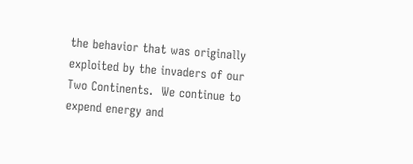the behavior that was originally exploited by the invaders of our  Two Continents.  We continue to expend energy and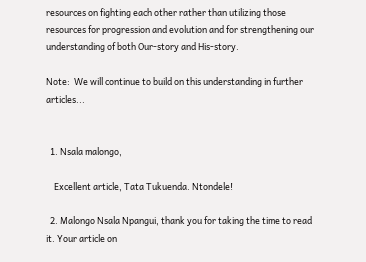resources on fighting each other rather than utilizing those resources for progression and evolution and for strengthening our understanding of both Our-story and His-story.

Note:  We will continue to build on this understanding in further articles...


  1. Nsala malongo,

    Excellent article, Tata Tukuenda. Ntondele!

  2. Malongo Nsala Npangui, thank you for taking the time to read it. Your article on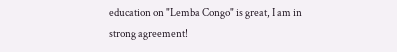education on "Lemba Congo" is great, I am in strong agreement!